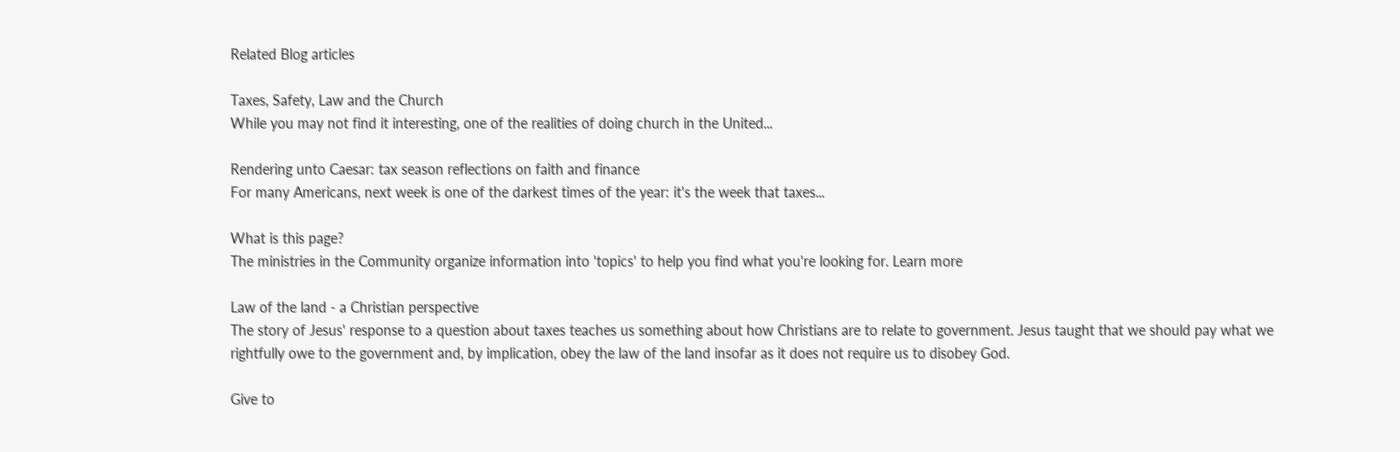Related Blog articles

Taxes, Safety, Law and the Church
While you may not find it interesting, one of the realities of doing church in the United...

Rendering unto Caesar: tax season reflections on faith and finance
For many Americans, next week is one of the darkest times of the year: it's the week that taxes...

What is this page?
The ministries in the Community organize information into 'topics' to help you find what you're looking for. Learn more

Law of the land - a Christian perspective
The story of Jesus' response to a question about taxes teaches us something about how Christians are to relate to government. Jesus taught that we should pay what we rightfully owe to the government and, by implication, obey the law of the land insofar as it does not require us to disobey God.

Give to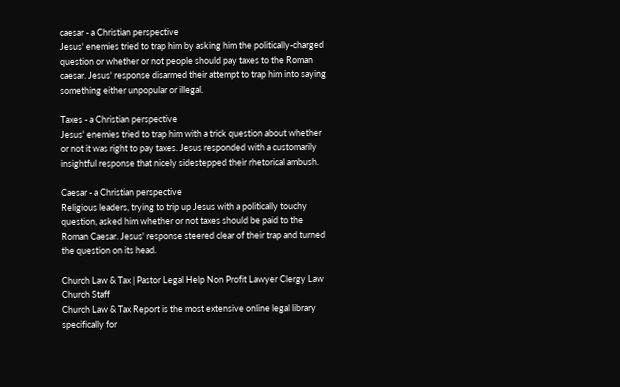caesar - a Christian perspective
Jesus' enemies tried to trap him by asking him the politically-charged question or whether or not people should pay taxes to the Roman caesar. Jesus' response disarmed their attempt to trap him into saying something either unpopular or illegal.

Taxes - a Christian perspective
Jesus' enemies tried to trap him with a trick question about whether or not it was right to pay taxes. Jesus responded with a customarily insightful response that nicely sidestepped their rhetorical ambush.

Caesar - a Christian perspective
Religious leaders, trying to trip up Jesus with a politically touchy question, asked him whether or not taxes should be paid to the Roman Caesar. Jesus' response steered clear of their trap and turned the question on its head.

Church Law & Tax | Pastor Legal Help Non Profit Lawyer Clergy Law Church Staff
Church Law & Tax Report is the most extensive online legal library specifically for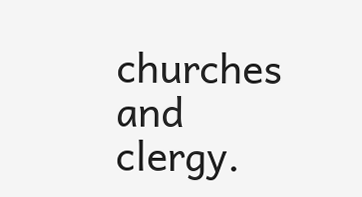churches and clergy.